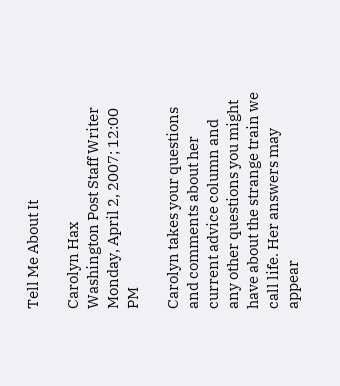Tell Me About It

Carolyn Hax
Washington Post Staff Writer
Monday, April 2, 2007; 12:00 PM

Carolyn takes your questions and comments about her current advice column and any other questions you might have about the strange train we call life. Her answers may appear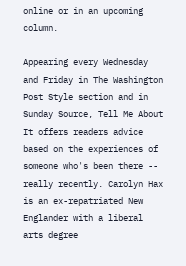online or in an upcoming column.

Appearing every Wednesday and Friday in The Washington Post Style section and in Sunday Source, Tell Me About It offers readers advice based on the experiences of someone who's been there -- really recently. Carolyn Hax is an ex-repatriated New Englander with a liberal arts degree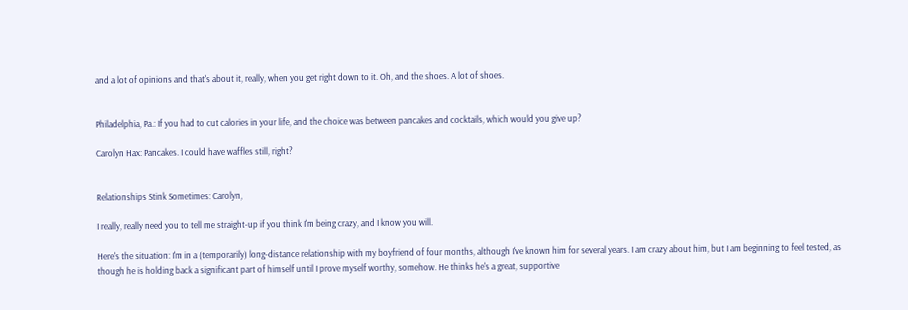and a lot of opinions and that's about it, really, when you get right down to it. Oh, and the shoes. A lot of shoes.


Philadelphia, Pa.: If you had to cut calories in your life, and the choice was between pancakes and cocktails, which would you give up?

Carolyn Hax: Pancakes. I could have waffles still, right?


Relationships Stink Sometimes: Carolyn,

I really, really need you to tell me straight-up if you think I'm being crazy, and I know you will.

Here's the situation: I'm in a (temporarily) long-distance relationship with my boyfriend of four months, although I've known him for several years. I am crazy about him, but I am beginning to feel tested, as though he is holding back a significant part of himself until I prove myself worthy, somehow. He thinks he's a great, supportive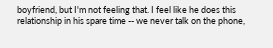boyfriend, but I'm not feeling that. I feel like he does this relationship in his spare time -- we never talk on the phone,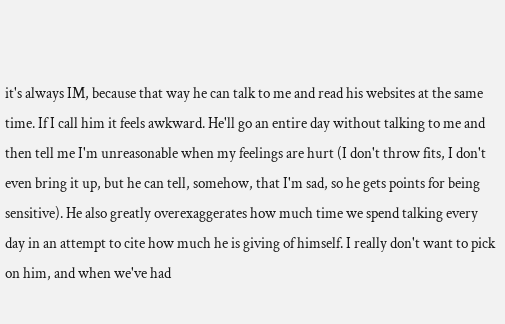it's always IM, because that way he can talk to me and read his websites at the same time. If I call him it feels awkward. He'll go an entire day without talking to me and then tell me I'm unreasonable when my feelings are hurt (I don't throw fits, I don't even bring it up, but he can tell, somehow, that I'm sad, so he gets points for being sensitive). He also greatly overexaggerates how much time we spend talking every day in an attempt to cite how much he is giving of himself. I really don't want to pick on him, and when we've had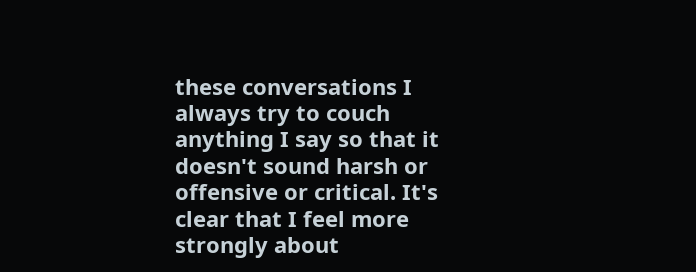these conversations I always try to couch anything I say so that it doesn't sound harsh or offensive or critical. It's clear that I feel more strongly about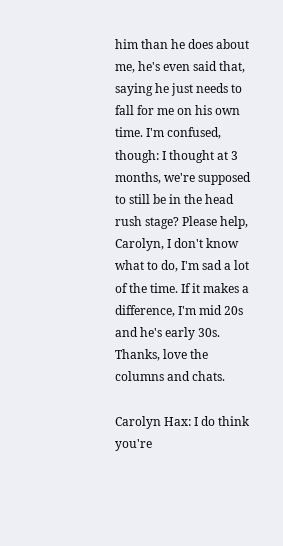him than he does about me, he's even said that, saying he just needs to fall for me on his own time. I'm confused, though: I thought at 3 months, we're supposed to still be in the head rush stage? Please help, Carolyn, I don't know what to do, I'm sad a lot of the time. If it makes a difference, I'm mid 20s and he's early 30s. Thanks, love the columns and chats.

Carolyn Hax: I do think you're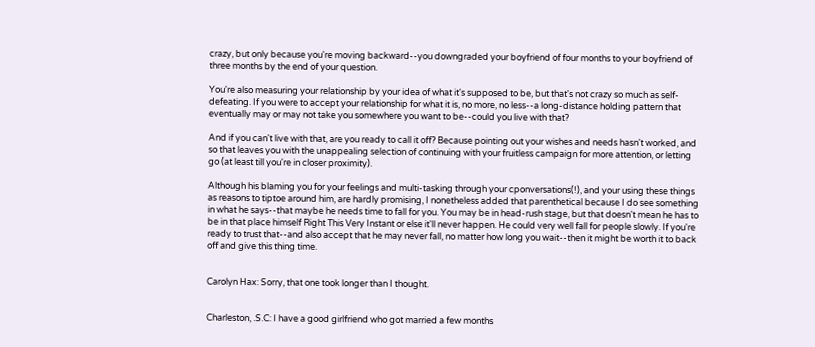crazy, but only because you're moving backward--you downgraded your boyfriend of four months to your boyfriend of three months by the end of your question.

You're also measuring your relationship by your idea of what it's supposed to be, but that's not crazy so much as self-defeating. If you were to accept your relationship for what it is, no more, no less--a long-distance holding pattern that eventually may or may not take you somewhere you want to be--could you live with that?

And if you can't live with that, are you ready to call it off? Because pointing out your wishes and needs hasn't worked, and so that leaves you with the unappealing selection of continuing with your fruitless campaign for more attention, or letting go (at least till you're in closer proximity).

Although his blaming you for your feelings and multi-tasking through your cponversations(!), and your using these things as reasons to tiptoe around him, are hardly promising, I nonetheless added that parenthetical because I do see something in what he says--that maybe he needs time to fall for you. You may be in head-rush stage, but that doesn't mean he has to be in that place himself Right This Very Instant or else it'll never happen. He could very well fall for people slowly. If you're ready to trust that--and also accept that he may never fall, no matter how long you wait--then it might be worth it to back off and give this thing time.


Carolyn Hax: Sorry, that one took longer than I thought.


Charleston, .S.C: I have a good girlfriend who got married a few months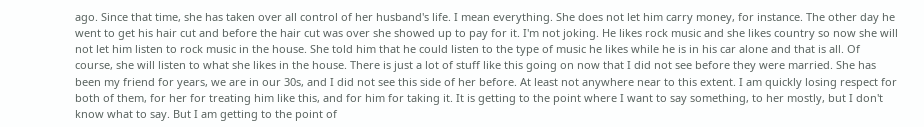ago. Since that time, she has taken over all control of her husband's life. I mean everything. She does not let him carry money, for instance. The other day he went to get his hair cut and before the hair cut was over she showed up to pay for it. I'm not joking. He likes rock music and she likes country so now she will not let him listen to rock music in the house. She told him that he could listen to the type of music he likes while he is in his car alone and that is all. Of course, she will listen to what she likes in the house. There is just a lot of stuff like this going on now that I did not see before they were married. She has been my friend for years, we are in our 30s, and I did not see this side of her before. At least not anywhere near to this extent. I am quickly losing respect for both of them, for her for treating him like this, and for him for taking it. It is getting to the point where I want to say something, to her mostly, but I don't know what to say. But I am getting to the point of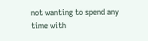not wanting to spend any time with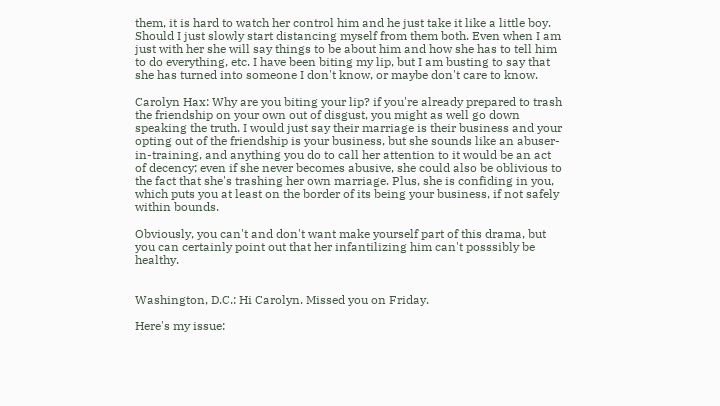them, it is hard to watch her control him and he just take it like a little boy. Should I just slowly start distancing myself from them both. Even when I am just with her she will say things to be about him and how she has to tell him to do everything, etc. I have been biting my lip, but I am busting to say that she has turned into someone I don't know, or maybe don't care to know.

Carolyn Hax: Why are you biting your lip? if you're already prepared to trash the friendship on your own out of disgust, you might as well go down speaking the truth. I would just say their marriage is their business and your opting out of the friendship is your business, but she sounds like an abuser-in-training, and anything you do to call her attention to it would be an act of decency; even if she never becomes abusive, she could also be oblivious to the fact that she's trashing her own marriage. Plus, she is confiding in you, which puts you at least on the border of its being your business, if not safely within bounds.

Obviously, you can't and don't want make yourself part of this drama, but you can certainly point out that her infantilizing him can't posssibly be healthy.


Washington, D.C.: Hi Carolyn. Missed you on Friday.

Here's my issue: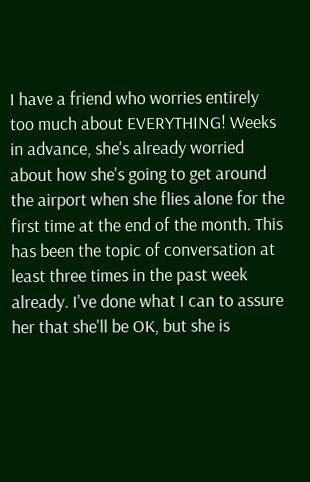I have a friend who worries entirely too much about EVERYTHING! Weeks in advance, she's already worried about how she's going to get around the airport when she flies alone for the first time at the end of the month. This has been the topic of conversation at least three times in the past week already. I've done what I can to assure her that she'll be OK, but she is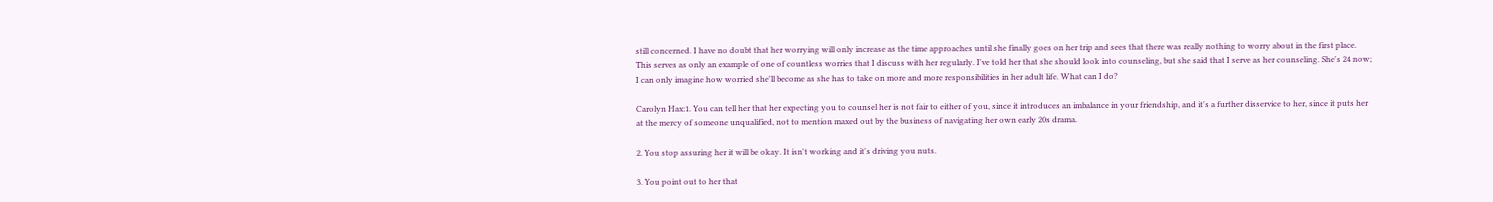still concerned. I have no doubt that her worrying will only increase as the time approaches until she finally goes on her trip and sees that there was really nothing to worry about in the first place. This serves as only an example of one of countless worries that I discuss with her regularly. I've told her that she should look into counseling, but she said that I serve as her counseling. She's 24 now; I can only imagine how worried she'll become as she has to take on more and more responsibilities in her adult life. What can I do?

Carolyn Hax:1. You can tell her that her expecting you to counsel her is not fair to either of you, since it introduces an imbalance in your friendship, and it's a further disservice to her, since it puts her at the mercy of someone unqualified, not to mention maxed out by the business of navigating her own early 20s drama.

2. You stop assuring her it will be okay. It isn't working and it's driving you nuts.

3. You point out to her that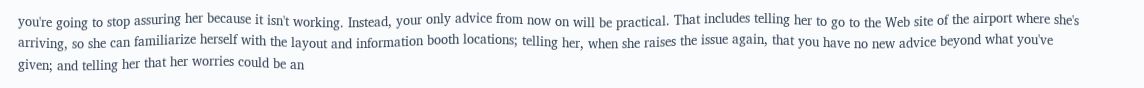you're going to stop assuring her because it isn't working. Instead, your only advice from now on will be practical. That includes telling her to go to the Web site of the airport where she's arriving, so she can familiarize herself with the layout and information booth locations; telling her, when she raises the issue again, that you have no new advice beyond what you've given; and telling her that her worries could be an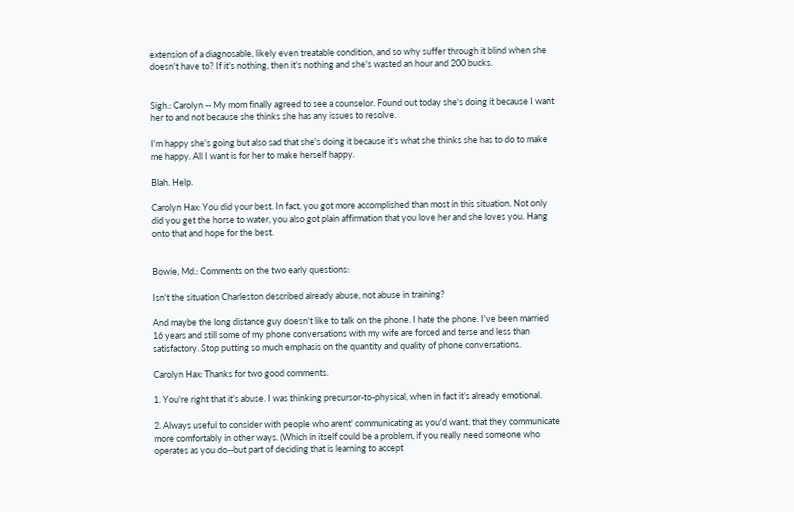extension of a diagnosable, likely even treatable condition, and so why suffer through it blind when she doesn't have to? If it's nothing, then it's nothing and she's wasted an hour and 200 bucks.


Sigh.: Carolyn -- My mom finally agreed to see a counselor. Found out today she's doing it because I want her to and not because she thinks she has any issues to resolve.

I'm happy she's going but also sad that she's doing it because it's what she thinks she has to do to make me happy. All I want is for her to make herself happy.

Blah. Help.

Carolyn Hax: You did your best. In fact, you got more accomplished than most in this situation. Not only did you get the horse to water, you also got plain affirmation that you love her and she loves you. Hang onto that and hope for the best.


Bowie, Md.: Comments on the two early questions:

Isn't the situation Charleston described already abuse, not abuse in training?

And maybe the long distance guy doesn't like to talk on the phone. I hate the phone. I've been married 16 years and still some of my phone conversations with my wife are forced and terse and less than satisfactory. Stop putting so much emphasis on the quantity and quality of phone conversations.

Carolyn Hax: Thanks for two good comments.

1. You're right that it's abuse. I was thinking precursor-to-physical, when in fact it's already emotional.

2. Always useful to consider with people who arent' communicating as you'd want, that they communicate more comfortably in other ways. (Which in itself could be a problem, if you really need someone who operates as you do--but part of deciding that is learning to accept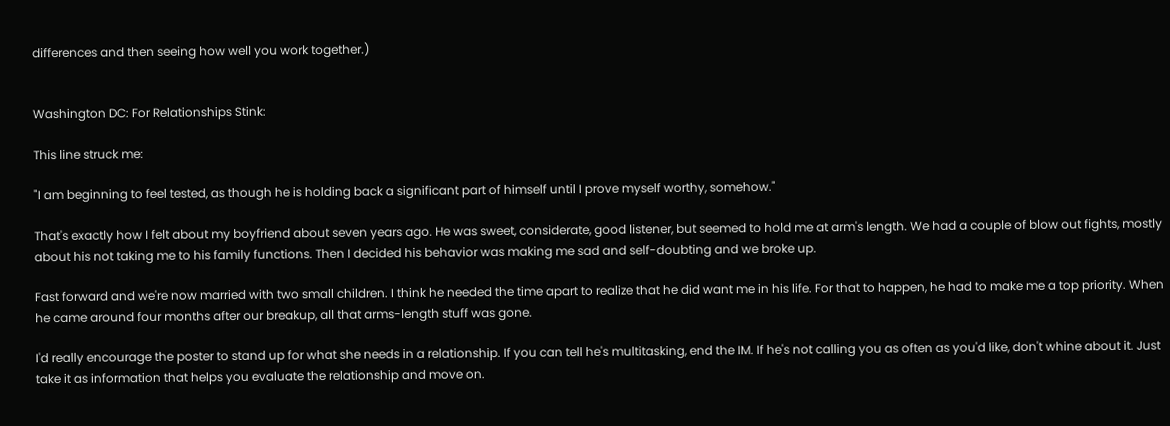differences and then seeing how well you work together.)


Washington DC: For Relationships Stink:

This line struck me:

"I am beginning to feel tested, as though he is holding back a significant part of himself until I prove myself worthy, somehow."

That's exactly how I felt about my boyfriend about seven years ago. He was sweet, considerate, good listener, but seemed to hold me at arm's length. We had a couple of blow out fights, mostly about his not taking me to his family functions. Then I decided his behavior was making me sad and self-doubting and we broke up.

Fast forward and we're now married with two small children. I think he needed the time apart to realize that he did want me in his life. For that to happen, he had to make me a top priority. When he came around four months after our breakup, all that arms-length stuff was gone.

I'd really encourage the poster to stand up for what she needs in a relationship. If you can tell he's multitasking, end the IM. If he's not calling you as often as you'd like, don't whine about it. Just take it as information that helps you evaluate the relationship and move on.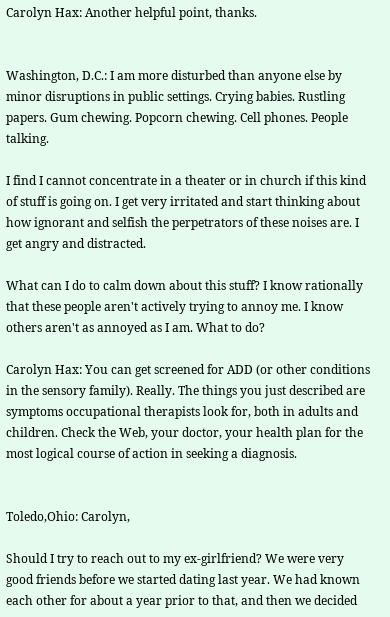Carolyn Hax: Another helpful point, thanks.


Washington, D.C.: I am more disturbed than anyone else by minor disruptions in public settings. Crying babies. Rustling papers. Gum chewing. Popcorn chewing. Cell phones. People talking.

I find I cannot concentrate in a theater or in church if this kind of stuff is going on. I get very irritated and start thinking about how ignorant and selfish the perpetrators of these noises are. I get angry and distracted.

What can I do to calm down about this stuff? I know rationally that these people aren't actively trying to annoy me. I know others aren't as annoyed as I am. What to do?

Carolyn Hax: You can get screened for ADD (or other conditions in the sensory family). Really. The things you just described are symptoms occupational therapists look for, both in adults and children. Check the Web, your doctor, your health plan for the most logical course of action in seeking a diagnosis.


Toledo,Ohio: Carolyn,

Should I try to reach out to my ex-girlfriend? We were very good friends before we started dating last year. We had known each other for about a year prior to that, and then we decided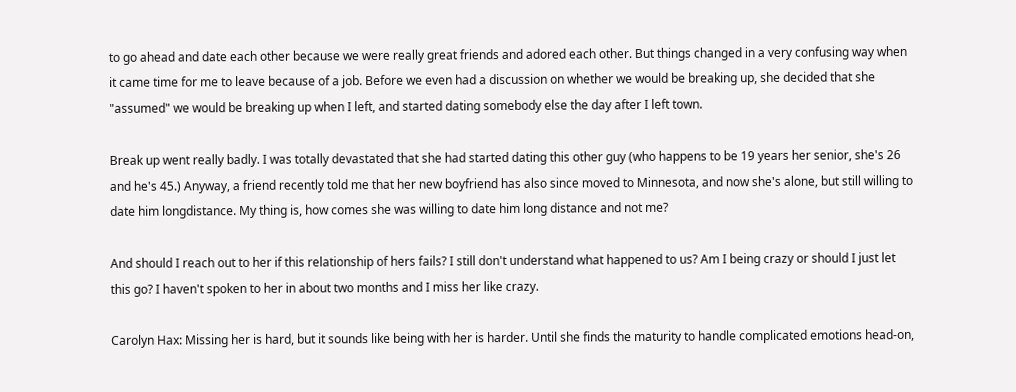to go ahead and date each other because we were really great friends and adored each other. But things changed in a very confusing way when it came time for me to leave because of a job. Before we even had a discussion on whether we would be breaking up, she decided that she "assumed" we would be breaking up when I left, and started dating somebody else the day after I left town.

Break up went really badly. I was totally devastated that she had started dating this other guy (who happens to be 19 years her senior, she's 26 and he's 45.) Anyway, a friend recently told me that her new boyfriend has also since moved to Minnesota, and now she's alone, but still willing to date him longdistance. My thing is, how comes she was willing to date him long distance and not me?

And should I reach out to her if this relationship of hers fails? I still don't understand what happened to us? Am I being crazy or should I just let this go? I haven't spoken to her in about two months and I miss her like crazy.

Carolyn Hax: Missing her is hard, but it sounds like being with her is harder. Until she finds the maturity to handle complicated emotions head-on,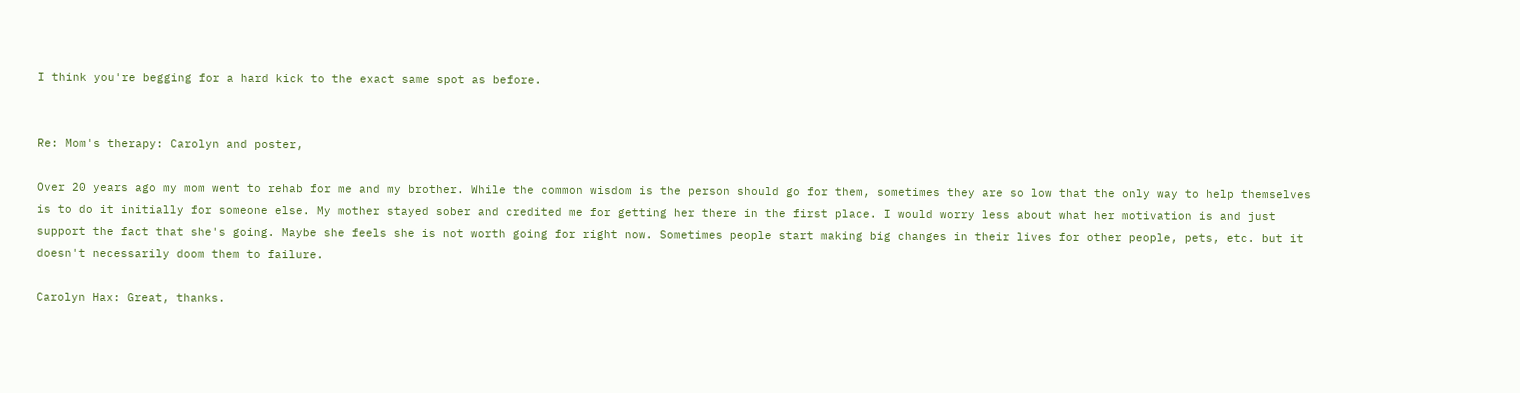I think you're begging for a hard kick to the exact same spot as before.


Re: Mom's therapy: Carolyn and poster,

Over 20 years ago my mom went to rehab for me and my brother. While the common wisdom is the person should go for them, sometimes they are so low that the only way to help themselves is to do it initially for someone else. My mother stayed sober and credited me for getting her there in the first place. I would worry less about what her motivation is and just support the fact that she's going. Maybe she feels she is not worth going for right now. Sometimes people start making big changes in their lives for other people, pets, etc. but it doesn't necessarily doom them to failure.

Carolyn Hax: Great, thanks.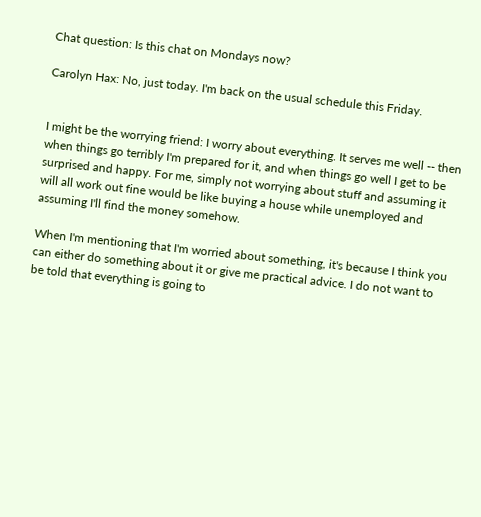Chat question: Is this chat on Mondays now?

Carolyn Hax: No, just today. I'm back on the usual schedule this Friday.


I might be the worrying friend: I worry about everything. It serves me well -- then when things go terribly I'm prepared for it, and when things go well I get to be surprised and happy. For me, simply not worrying about stuff and assuming it will all work out fine would be like buying a house while unemployed and assuming I'll find the money somehow.

When I'm mentioning that I'm worried about something, it's because I think you can either do something about it or give me practical advice. I do not want to be told that everything is going to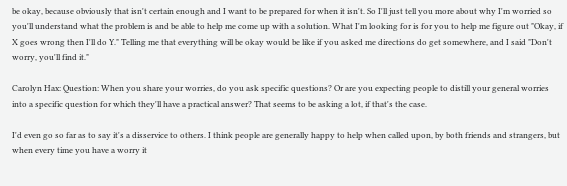be okay, because obviously that isn't certain enough and I want to be prepared for when it isn't. So I'll just tell you more about why I'm worried so you'll understand what the problem is and be able to help me come up with a solution. What I'm looking for is for you to help me figure out "Okay, if X goes wrong then I'll do Y." Telling me that everything will be okay would be like if you asked me directions do get somewhere, and I said "Don't worry, you'll find it."

Carolyn Hax: Question: When you share your worries, do you ask specific questions? Or are you expecting people to distill your general worries into a specific question for which they'll have a practical answer? That seems to be asking a lot, if that's the case.

I'd even go so far as to say it's a disservice to others. I think people are generally happy to help when called upon, by both friends and strangers, but when every time you have a worry it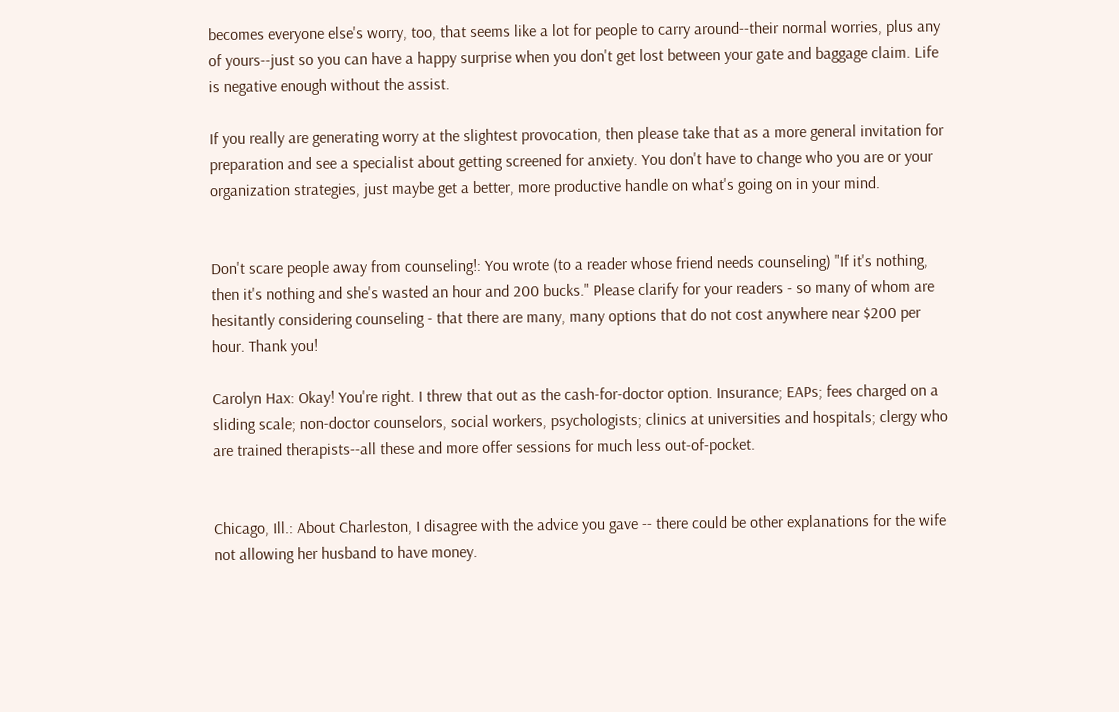becomes everyone else's worry, too, that seems like a lot for people to carry around--their normal worries, plus any of yours--just so you can have a happy surprise when you don't get lost between your gate and baggage claim. Life is negative enough without the assist.

If you really are generating worry at the slightest provocation, then please take that as a more general invitation for preparation and see a specialist about getting screened for anxiety. You don't have to change who you are or your organization strategies, just maybe get a better, more productive handle on what's going on in your mind.


Don't scare people away from counseling!: You wrote (to a reader whose friend needs counseling) "If it's nothing, then it's nothing and she's wasted an hour and 200 bucks." Please clarify for your readers - so many of whom are hesitantly considering counseling - that there are many, many options that do not cost anywhere near $200 per hour. Thank you!

Carolyn Hax: Okay! You're right. I threw that out as the cash-for-doctor option. Insurance; EAPs; fees charged on a sliding scale; non-doctor counselors, social workers, psychologists; clinics at universities and hospitals; clergy who are trained therapists--all these and more offer sessions for much less out-of-pocket.


Chicago, Ill.: About Charleston, I disagree with the advice you gave -- there could be other explanations for the wife not allowing her husband to have money.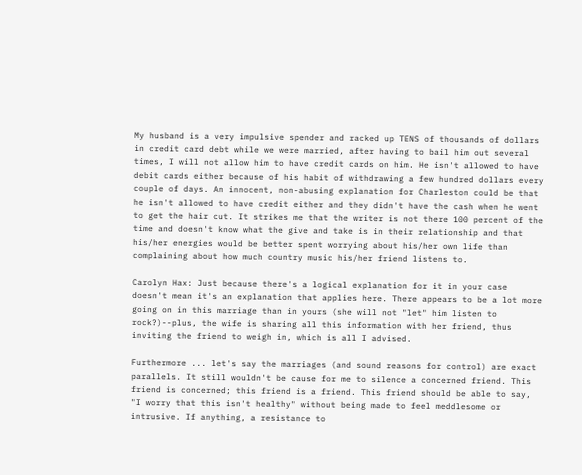My husband is a very impulsive spender and racked up TENS of thousands of dollars in credit card debt while we were married, after having to bail him out several times, I will not allow him to have credit cards on him. He isn't allowed to have debit cards either because of his habit of withdrawing a few hundred dollars every couple of days. An innocent, non-abusing explanation for Charleston could be that he isn't allowed to have credit either and they didn't have the cash when he went to get the hair cut. It strikes me that the writer is not there 100 percent of the time and doesn't know what the give and take is in their relationship and that his/her energies would be better spent worrying about his/her own life than complaining about how much country music his/her friend listens to.

Carolyn Hax: Just because there's a logical explanation for it in your case doesn't mean it's an explanation that applies here. There appears to be a lot more going on in this marriage than in yours (she will not "let" him listen to rock?)--plus, the wife is sharing all this information with her friend, thus inviting the friend to weigh in, which is all I advised.

Furthermore ... let's say the marriages (and sound reasons for control) are exact parallels. It still wouldn't be cause for me to silence a concerned friend. This friend is concerned; this friend is a friend. This friend should be able to say, "I worry that this isn't healthy" without being made to feel meddlesome or intrusive. If anything, a resistance to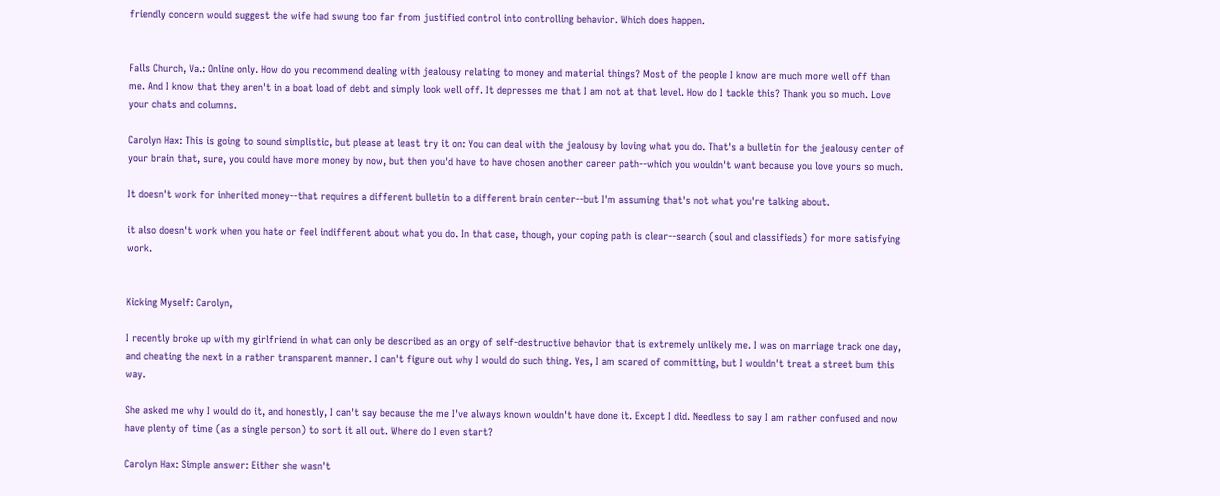friendly concern would suggest the wife had swung too far from justified control into controlling behavior. Which does happen.


Falls Church, Va.: Online only. How do you recommend dealing with jealousy relating to money and material things? Most of the people I know are much more well off than me. And I know that they aren't in a boat load of debt and simply look well off. It depresses me that I am not at that level. How do I tackle this? Thank you so much. Love your chats and columns.

Carolyn Hax: This is going to sound simplistic, but please at least try it on: You can deal with the jealousy by loving what you do. That's a bulletin for the jealousy center of your brain that, sure, you could have more money by now, but then you'd have to have chosen another career path--which you wouldn't want because you love yours so much.

It doesn't work for inherited money--that requires a different bulletin to a different brain center--but I'm assuming that's not what you're talking about.

it also doesn't work when you hate or feel indifferent about what you do. In that case, though, your coping path is clear--search (soul and classifieds) for more satisfying work.


Kicking Myself: Carolyn,

I recently broke up with my girlfriend in what can only be described as an orgy of self-destructive behavior that is extremely unlikely me. I was on marriage track one day, and cheating the next in a rather transparent manner. I can't figure out why I would do such thing. Yes, I am scared of committing, but I wouldn't treat a street bum this way.

She asked me why I would do it, and honestly, I can't say because the me I've always known wouldn't have done it. Except I did. Needless to say I am rather confused and now have plenty of time (as a single person) to sort it all out. Where do I even start?

Carolyn Hax: Simple answer: Either she wasn't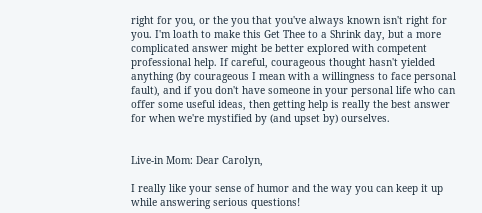right for you, or the you that you've always known isn't right for you. I'm loath to make this Get Thee to a Shrink day, but a more complicated answer might be better explored with competent professional help. If careful, courageous thought hasn't yielded anything (by courageous I mean with a willingness to face personal fault), and if you don't have someone in your personal life who can offer some useful ideas, then getting help is really the best answer for when we're mystified by (and upset by) ourselves.


Live-in Mom: Dear Carolyn,

I really like your sense of humor and the way you can keep it up while answering serious questions!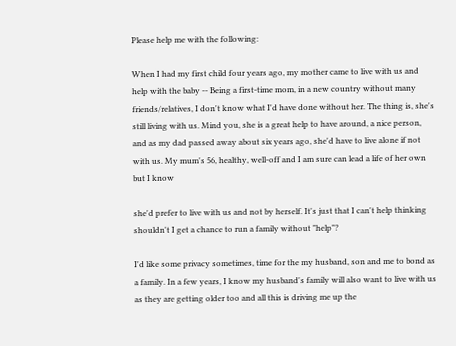Please help me with the following:

When I had my first child four years ago, my mother came to live with us and help with the baby -- Being a first-time mom, in a new country without many friends/relatives, I don't know what I'd have done without her. The thing is, she's still living with us. Mind you, she is a great help to have around, a nice person, and as my dad passed away about six years ago, she'd have to live alone if not with us. My mum's 56, healthy, well-off and I am sure can lead a life of her own but I know

she'd prefer to live with us and not by herself. It's just that I can't help thinking shouldn't I get a chance to run a family without "help"?

I'd like some privacy sometimes, time for the my husband, son and me to bond as a family. In a few years, I know my husband's family will also want to live with us as they are getting older too and all this is driving me up the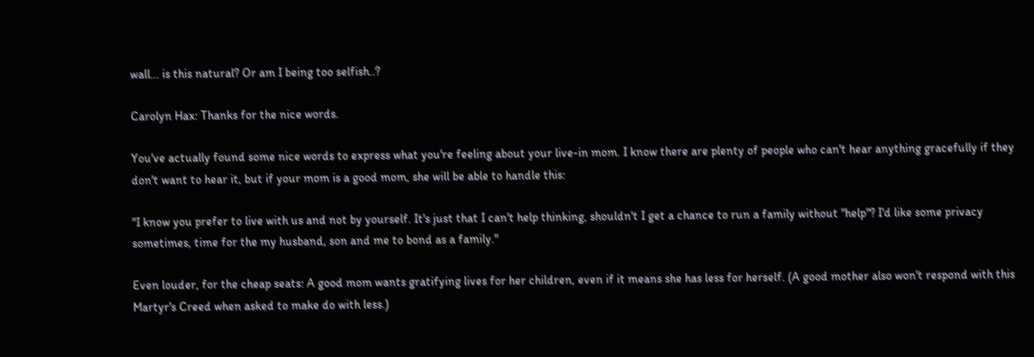wall... is this natural? Or am I being too selfish..?

Carolyn Hax: Thanks for the nice words.

You've actually found some nice words to express what you're feeling about your live-in mom. I know there are plenty of people who can't hear anything gracefully if they don't want to hear it, but if your mom is a good mom, she will be able to handle this:

"I know you prefer to live with us and not by yourself. It's just that I can't help thinking, shouldn't I get a chance to run a family without "help"? I'd like some privacy sometimes, time for the my husband, son and me to bond as a family."

Even louder, for the cheap seats: A good mom wants gratifying lives for her children, even if it means she has less for herself. (A good mother also won't respond with this Martyr's Creed when asked to make do with less.)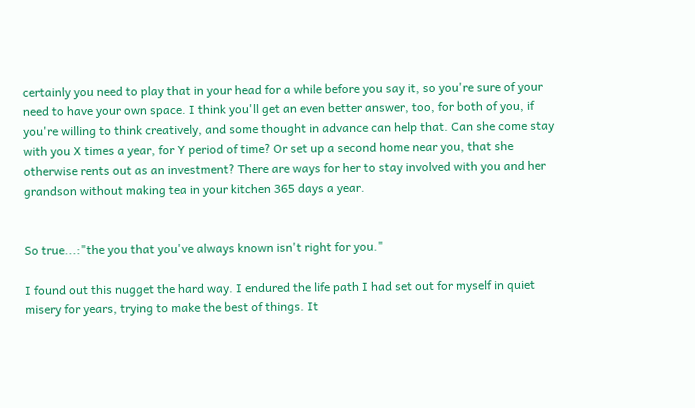certainly you need to play that in your head for a while before you say it, so you're sure of your need to have your own space. I think you'll get an even better answer, too, for both of you, if you're willing to think creatively, and some thought in advance can help that. Can she come stay with you X times a year, for Y period of time? Or set up a second home near you, that she otherwise rents out as an investment? There are ways for her to stay involved with you and her grandson without making tea in your kitchen 365 days a year.


So true...:"the you that you've always known isn't right for you."

I found out this nugget the hard way. I endured the life path I had set out for myself in quiet misery for years, trying to make the best of things. It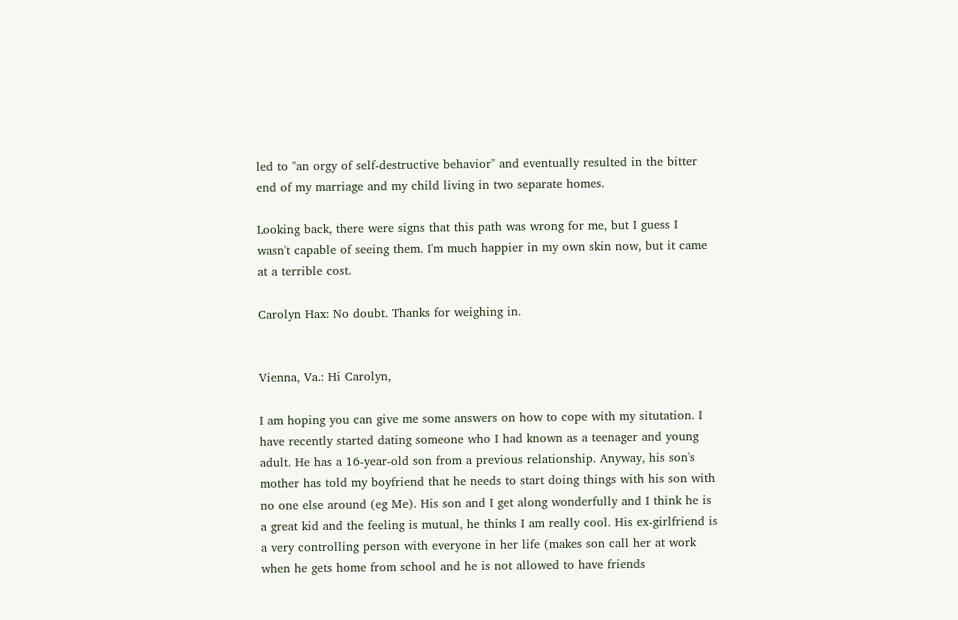led to "an orgy of self-destructive behavior" and eventually resulted in the bitter end of my marriage and my child living in two separate homes.

Looking back, there were signs that this path was wrong for me, but I guess I wasn't capable of seeing them. I'm much happier in my own skin now, but it came at a terrible cost.

Carolyn Hax: No doubt. Thanks for weighing in.


Vienna, Va.: Hi Carolyn,

I am hoping you can give me some answers on how to cope with my situtation. I have recently started dating someone who I had known as a teenager and young adult. He has a 16-year-old son from a previous relationship. Anyway, his son's mother has told my boyfriend that he needs to start doing things with his son with no one else around (eg Me). His son and I get along wonderfully and I think he is a great kid and the feeling is mutual, he thinks I am really cool. His ex-girlfriend is a very controlling person with everyone in her life (makes son call her at work when he gets home from school and he is not allowed to have friends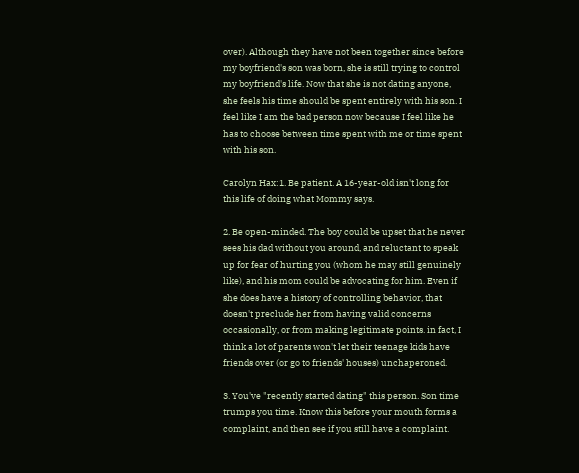over). Although they have not been together since before my boyfriend's son was born, she is still trying to control my boyfriend's life. Now that she is not dating anyone, she feels his time should be spent entirely with his son. I feel like I am the bad person now because I feel like he has to choose between time spent with me or time spent with his son.

Carolyn Hax:1. Be patient. A 16-year-old isn't long for this life of doing what Mommy says.

2. Be open-minded. The boy could be upset that he never sees his dad without you around, and reluctant to speak up for fear of hurting you (whom he may still genuinely like), and his mom could be advocating for him. Even if she does have a history of controlling behavior, that doesn't preclude her from having valid concerns occasionally, or from making legitimate points. in fact, I think a lot of parents won't let their teenage kids have friends over (or go to friends' houses) unchaperoned.

3. You've "recently started dating" this person. Son time trumps you time. Know this before your mouth forms a complaint, and then see if you still have a complaint.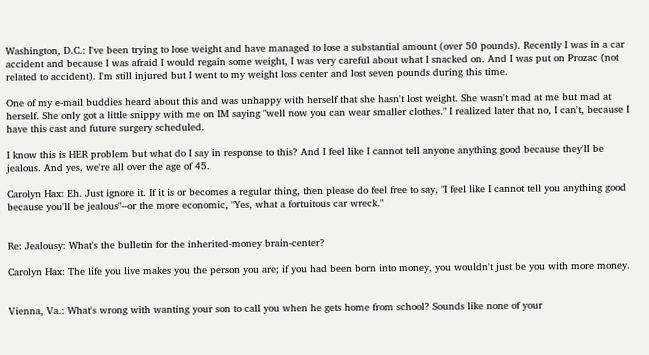Washington, D.C.: I've been trying to lose weight and have managed to lose a substantial amount (over 50 pounds). Recently I was in a car accident and because I was afraid I would regain some weight, I was very careful about what I snacked on. And I was put on Prozac (not related to accident). I'm still injured but I went to my weight loss center and lost seven pounds during this time.

One of my e-mail buddies heard about this and was unhappy with herself that she hasn't lost weight. She wasn't mad at me but mad at herself. She only got a little snippy with me on IM saying "well now you can wear smaller clothes." I realized later that no, I can't, because I have this cast and future surgery scheduled.

I know this is HER problem but what do I say in response to this? And I feel like I cannot tell anyone anything good because they'll be jealous. And yes, we're all over the age of 45.

Carolyn Hax: Eh. Just ignore it. If it is or becomes a regular thing, then please do feel free to say, "I feel like I cannot tell you anything good because you'll be jealous"--or the more economic, "Yes, what a fortuitous car wreck."


Re: Jealousy: What's the bulletin for the inherited-money brain-center?

Carolyn Hax: The life you live makes you the person you are; if you had been born into money, you wouldn't just be you with more money.


Vienna, Va.: What's wrong with wanting your son to call you when he gets home from school? Sounds like none of your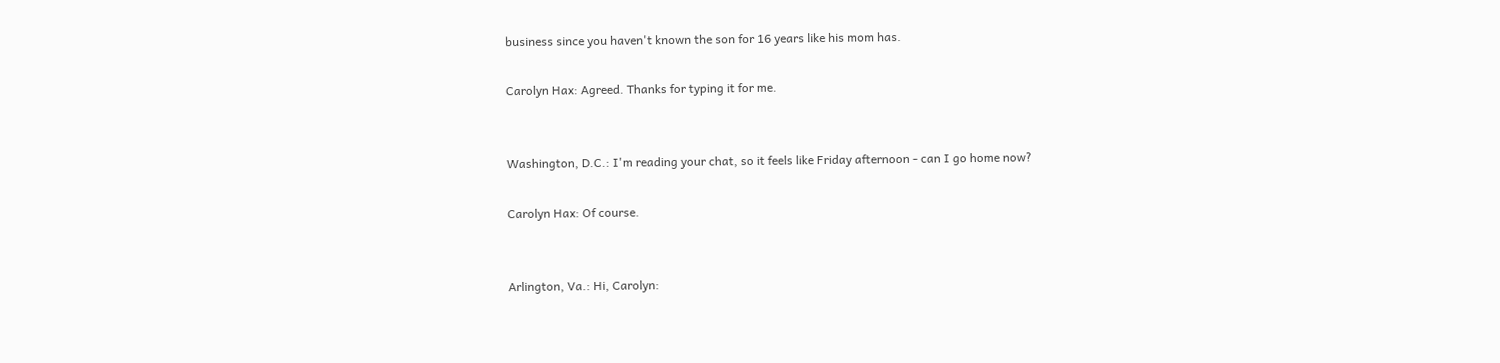business since you haven't known the son for 16 years like his mom has.

Carolyn Hax: Agreed. Thanks for typing it for me.


Washington, D.C.: I'm reading your chat, so it feels like Friday afternoon - can I go home now?

Carolyn Hax: Of course.


Arlington, Va.: Hi, Carolyn: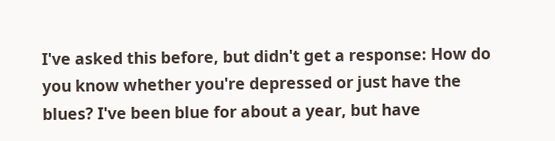I've asked this before, but didn't get a response: How do you know whether you're depressed or just have the blues? I've been blue for about a year, but have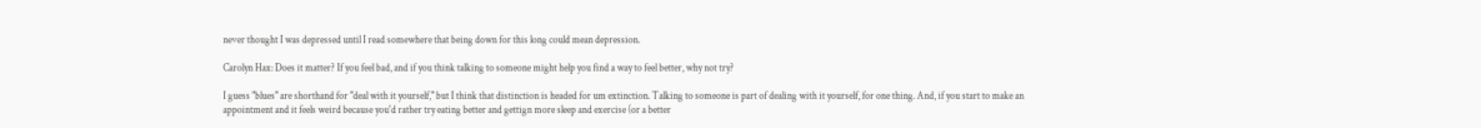never thought I was depressed until I read somewhere that being down for this long could mean depression.

Carolyn Hax: Does it matter? If you feel bad, and if you think talking to someone might help you find a way to feel better, why not try?

I guess "blues" are shorthand for "deal with it yourself," but I think that distinction is headed for um extinction. Talking to someone is part of dealing with it yourself, for one thing. And, if you start to make an appointment and it feels weird because you'd rather try eating better and gettign more sleep and exercise (or a better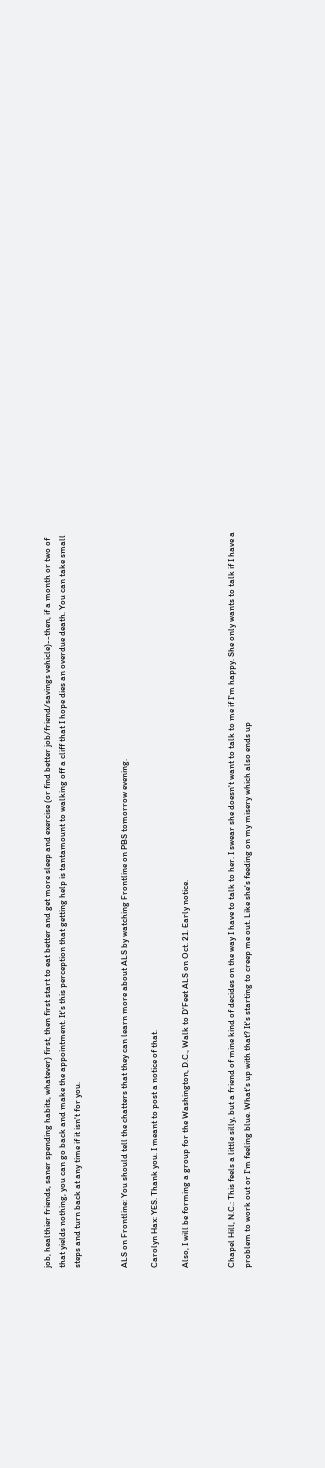job, healthier friends, saner spending habits, whatever) first, then first start to eat better and get more sleep and exercise (or find better job/friend/savings vehicle)--then, if a month or two of that yields nothing, you can go back and make the appointment. It's this perception that getting help is tantamount to walking off a cliff that I hope dies an overdue death. You can take small steps and turn back at any time if it isn't for you.


ALS on Frontline: You should tell the chatters that they can learn more about ALS by watching Frontline on PBS tomorrow evening.

Carolyn Hax: YES. Thank you. I meant to post a notice of that.

Also, I will be forming a group for the Washington, D.C., Walk to D'Feet ALS on Oct. 21. Early notice.


Chapel Hill, N.C.: This feels a little silly, but a friend of mine kind of decides on the way I have to talk to her. I swear she doesn't want to talk to me if I'm happy. She only wants to talk if I have a problem to work out or I'm feeling blue. What's up with that? It's starting to creep me out. Like she's feeding on my misery which also ends up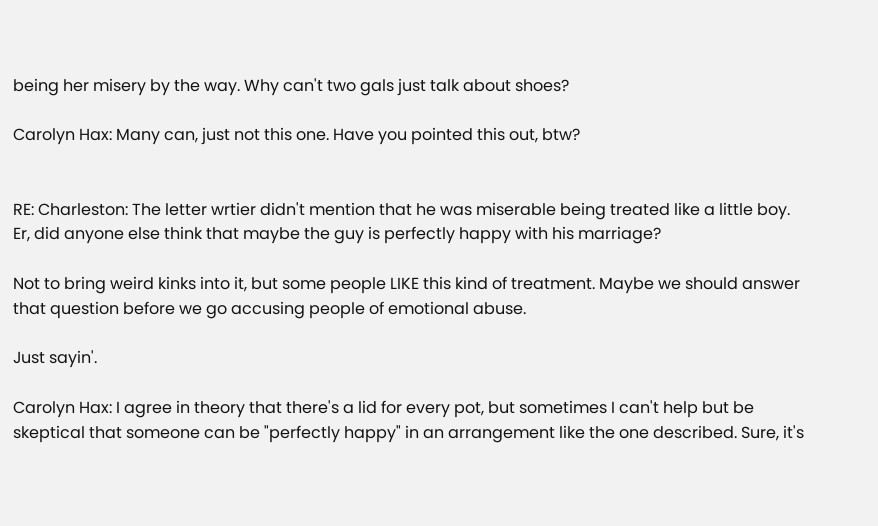being her misery by the way. Why can't two gals just talk about shoes?

Carolyn Hax: Many can, just not this one. Have you pointed this out, btw?


RE: Charleston: The letter wrtier didn't mention that he was miserable being treated like a little boy. Er, did anyone else think that maybe the guy is perfectly happy with his marriage?

Not to bring weird kinks into it, but some people LIKE this kind of treatment. Maybe we should answer that question before we go accusing people of emotional abuse.

Just sayin'.

Carolyn Hax: I agree in theory that there's a lid for every pot, but sometimes I can't help but be skeptical that someone can be "perfectly happy" in an arrangement like the one described. Sure, it's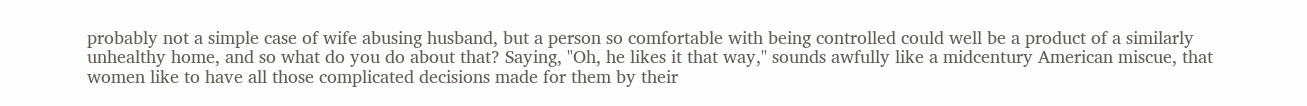probably not a simple case of wife abusing husband, but a person so comfortable with being controlled could well be a product of a similarly unhealthy home, and so what do you do about that? Saying, "Oh, he likes it that way," sounds awfully like a midcentury American miscue, that women like to have all those complicated decisions made for them by their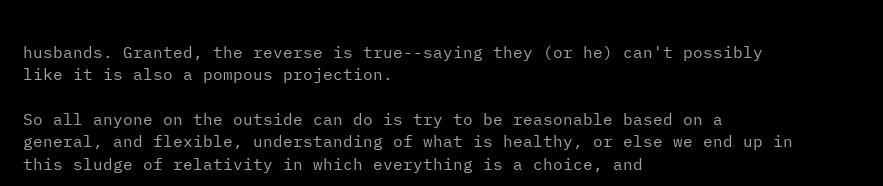husbands. Granted, the reverse is true--saying they (or he) can't possibly like it is also a pompous projection.

So all anyone on the outside can do is try to be reasonable based on a general, and flexible, understanding of what is healthy, or else we end up in this sludge of relativity in which everything is a choice, and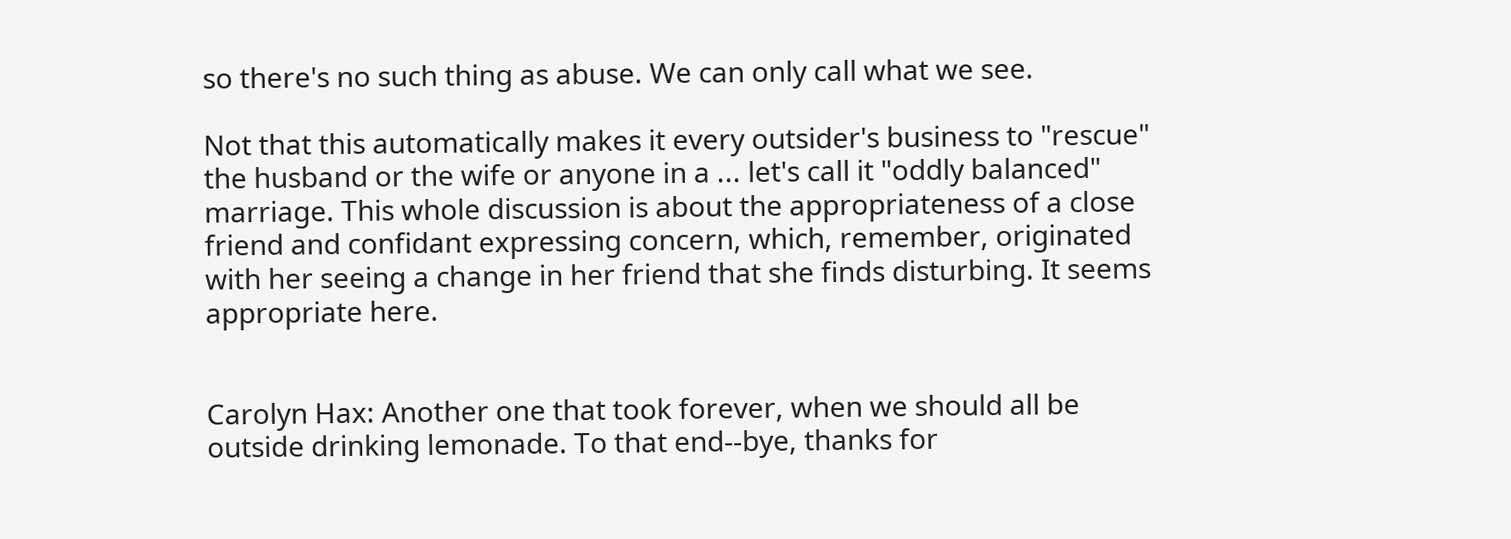so there's no such thing as abuse. We can only call what we see.

Not that this automatically makes it every outsider's business to "rescue" the husband or the wife or anyone in a ... let's call it "oddly balanced" marriage. This whole discussion is about the appropriateness of a close friend and confidant expressing concern, which, remember, originated with her seeing a change in her friend that she finds disturbing. It seems appropriate here.


Carolyn Hax: Another one that took forever, when we should all be outside drinking lemonade. To that end--bye, thanks for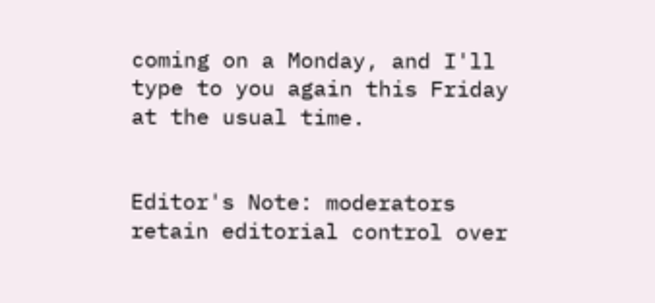coming on a Monday, and I'll type to you again this Friday at the usual time.


Editor's Note: moderators retain editorial control over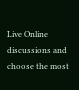Live Online discussions and choose the most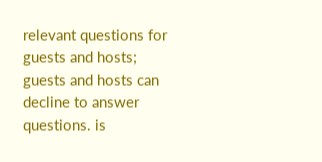relevant questions for guests and hosts; guests and hosts can decline to answer questions. is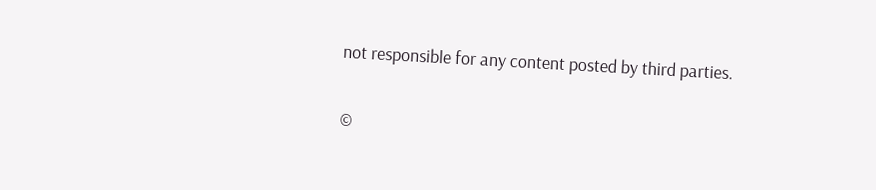not responsible for any content posted by third parties.

©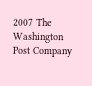2007 The Washington Post Company